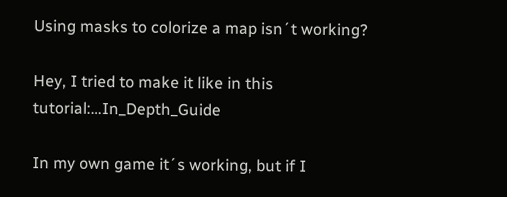Using masks to colorize a map isn´t working?

Hey, I tried to make it like in this tutorial:…In_Depth_Guide

In my own game it´s working, but if I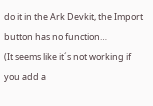do it in the Ark Devkit, the Import button has no function…
(It seems like it´s not working if you add a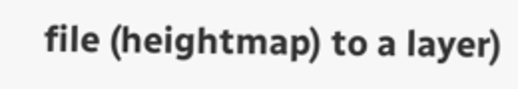file (heightmap) to a layer)